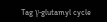Tag γ-glutamyl cycle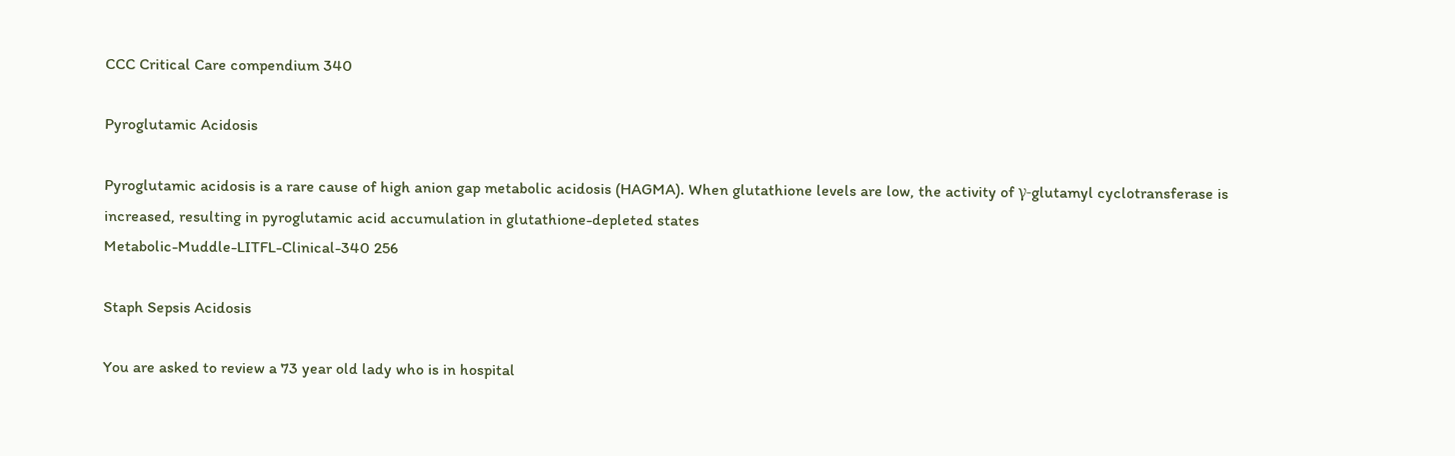CCC Critical Care compendium 340

Pyroglutamic Acidosis

Pyroglutamic acidosis is a rare cause of high anion gap metabolic acidosis (HAGMA). When glutathione levels are low, the activity of γ-glutamyl cyclotransferase is increased, resulting in pyroglutamic acid accumulation in glutathione-depleted states
Metabolic-Muddle-LITFL-Clinical-340 256

Staph Sepsis Acidosis

You are asked to review a 73 year old lady who is in hospital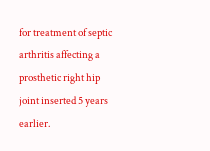for treatment of septic arthritis affecting a prosthetic right hip joint inserted 5 years earlier.